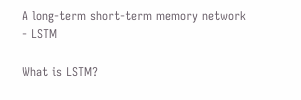A long-term short-term memory network - LSTM

What is LSTM?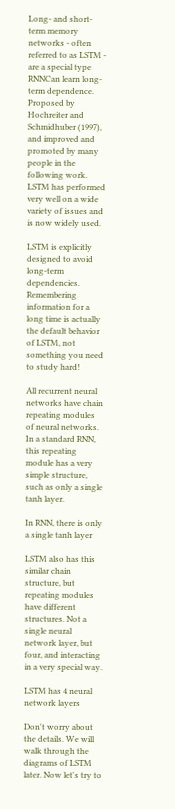Long- and short-term memory networks - often referred to as LSTM - are a special type RNNCan learn long-term dependence. Proposed by Hochreiter and Schmidhuber (1997), and improved and promoted by many people in the following work. LSTM has performed very well on a wide variety of issues and is now widely used.

LSTM is explicitly designed to avoid long-term dependencies. Remembering information for a long time is actually the default behavior of LSTM, not something you need to study hard!

All recurrent neural networks have chain repeating modules of neural networks. In a standard RNN, this repeating module has a very simple structure, such as only a single tanh layer.

In RNN, there is only a single tanh layer

LSTM also has this similar chain structure, but repeating modules have different structures. Not a single neural network layer, but four, and interacting in a very special way.

LSTM has 4 neural network layers

Don't worry about the details. We will walk through the diagrams of LSTM later. Now let's try to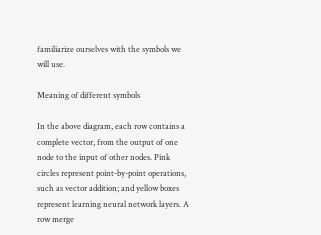familiarize ourselves with the symbols we will use.

Meaning of different symbols

In the above diagram, each row contains a complete vector, from the output of one node to the input of other nodes. Pink circles represent point-by-point operations, such as vector addition; and yellow boxes represent learning neural network layers. A row merge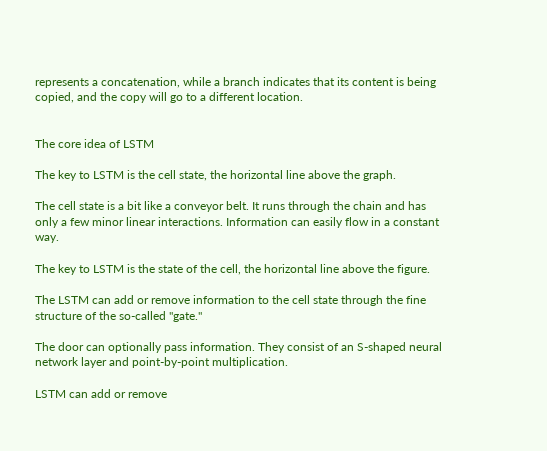represents a concatenation, while a branch indicates that its content is being copied, and the copy will go to a different location.


The core idea of LSTM

The key to LSTM is the cell state, the horizontal line above the graph.

The cell state is a bit like a conveyor belt. It runs through the chain and has only a few minor linear interactions. Information can easily flow in a constant way.

The key to LSTM is the state of the cell, the horizontal line above the figure.

The LSTM can add or remove information to the cell state through the fine structure of the so-called "gate."

The door can optionally pass information. They consist of an S-shaped neural network layer and point-by-point multiplication.

LSTM can add or remove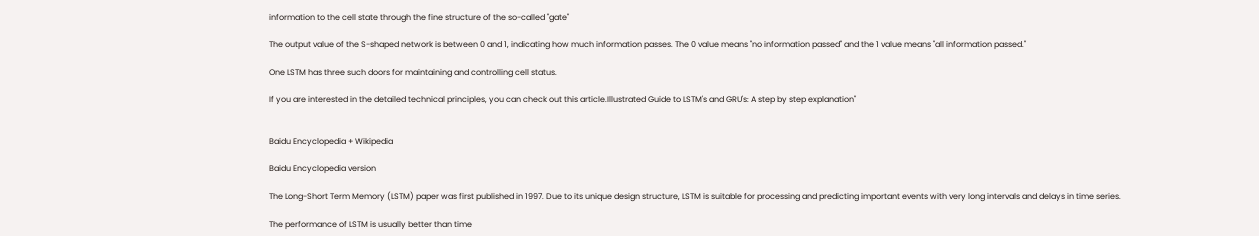information to the cell state through the fine structure of the so-called "gate"

The output value of the S-shaped network is between 0 and 1, indicating how much information passes. The 0 value means "no information passed" and the 1 value means "all information passed."

One LSTM has three such doors for maintaining and controlling cell status.

If you are interested in the detailed technical principles, you can check out this article.Illustrated Guide to LSTM's and GRU's: A step by step explanation"


Baidu Encyclopedia + Wikipedia

Baidu Encyclopedia version

The Long-Short Term Memory (LSTM) paper was first published in 1997. Due to its unique design structure, LSTM is suitable for processing and predicting important events with very long intervals and delays in time series.

The performance of LSTM is usually better than time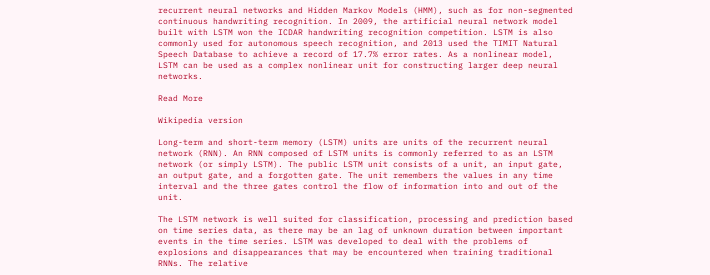recurrent neural networks and Hidden Markov Models (HMM), such as for non-segmented continuous handwriting recognition. In 2009, the artificial neural network model built with LSTM won the ICDAR handwriting recognition competition. LSTM is also commonly used for autonomous speech recognition, and 2013 used the TIMIT Natural Speech Database to achieve a record of 17.7% error rates. As a nonlinear model, LSTM can be used as a complex nonlinear unit for constructing larger deep neural networks.

Read More

Wikipedia version

Long-term and short-term memory (LSTM) units are units of the recurrent neural network (RNN). An RNN composed of LSTM units is commonly referred to as an LSTM network (or simply LSTM). The public LSTM unit consists of a unit, an input gate, an output gate, and a forgotten gate. The unit remembers the values in any time interval and the three gates control the flow of information into and out of the unit.

The LSTM network is well suited for classification, processing and prediction based on time series data, as there may be an lag of unknown duration between important events in the time series. LSTM was developed to deal with the problems of explosions and disappearances that may be encountered when training traditional RNNs. The relative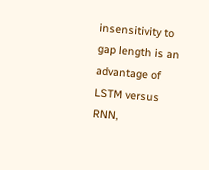insensitivity to gap length is an advantage of LSTM versus RNN,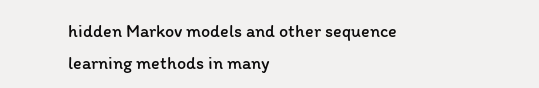hidden Markov models and other sequence learning methods in many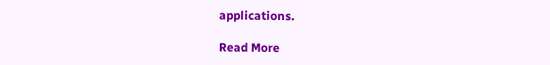applications.

Read More